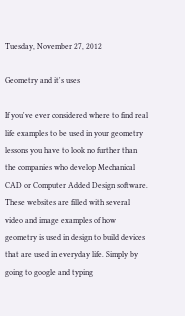Tuesday, November 27, 2012

Geometry and it's uses

If you've ever considered where to find real life examples to be used in your geometry lessons you have to look no further than the companies who develop Mechanical CAD or Computer Added Design software. These websites are filled with several video and image examples of how geometry is used in design to build devices that are used in everyday life. Simply by going to google and typing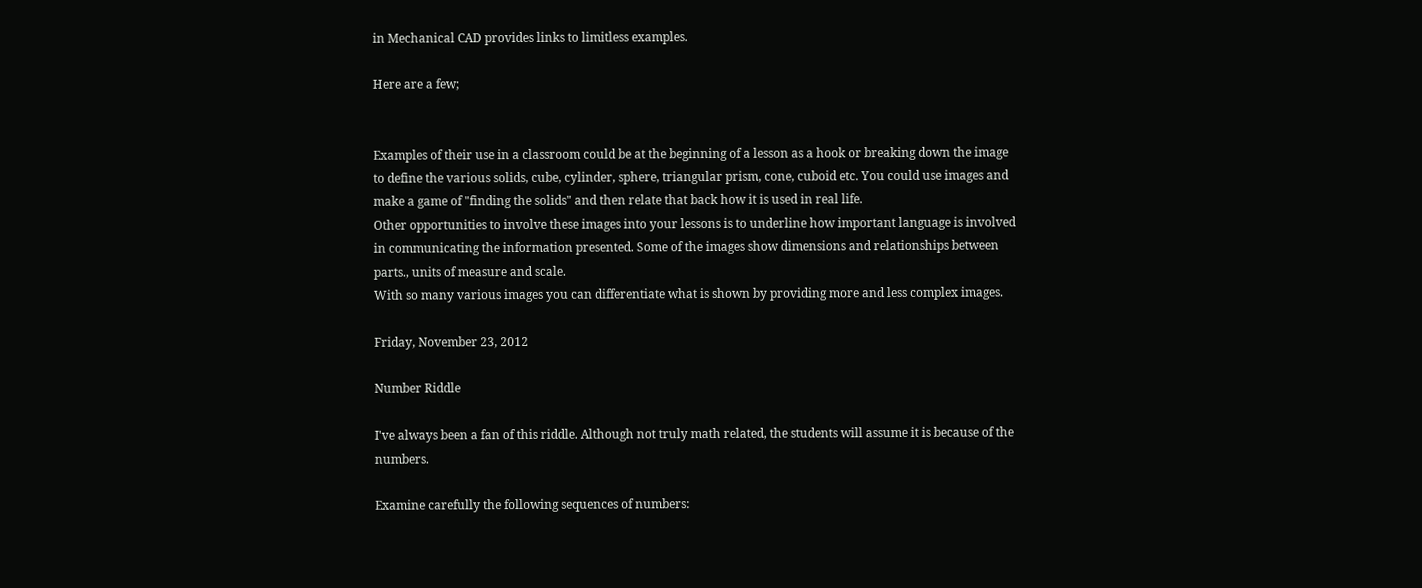in Mechanical CAD provides links to limitless examples.

Here are a few;


Examples of their use in a classroom could be at the beginning of a lesson as a hook or breaking down the image to define the various solids, cube, cylinder, sphere, triangular prism, cone, cuboid etc. You could use images and make a game of "finding the solids" and then relate that back how it is used in real life.
Other opportunities to involve these images into your lessons is to underline how important language is involved in communicating the information presented. Some of the images show dimensions and relationships between parts., units of measure and scale.
With so many various images you can differentiate what is shown by providing more and less complex images.

Friday, November 23, 2012

Number Riddle

I've always been a fan of this riddle. Although not truly math related, the students will assume it is because of the numbers.

Examine carefully the following sequences of numbers: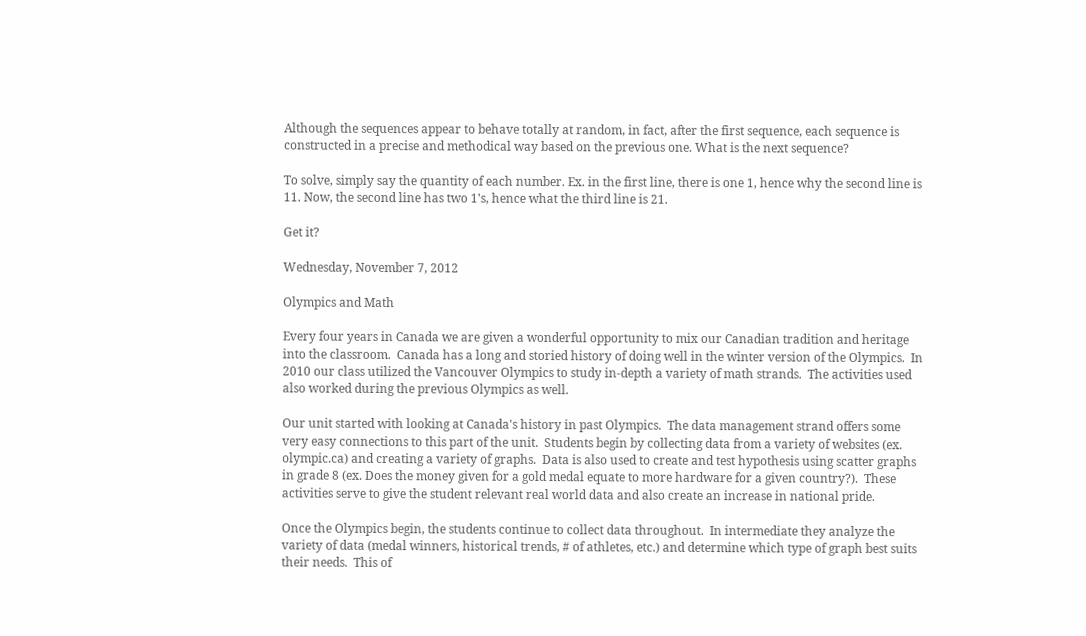Although the sequences appear to behave totally at random, in fact, after the first sequence, each sequence is constructed in a precise and methodical way based on the previous one. What is the next sequence?

To solve, simply say the quantity of each number. Ex. in the first line, there is one 1, hence why the second line is 11. Now, the second line has two 1's, hence what the third line is 21.

Get it?

Wednesday, November 7, 2012

Olympics and Math

Every four years in Canada we are given a wonderful opportunity to mix our Canadian tradition and heritage into the classroom.  Canada has a long and storied history of doing well in the winter version of the Olympics.  In 2010 our class utilized the Vancouver Olympics to study in-depth a variety of math strands.  The activities used also worked during the previous Olympics as well.

Our unit started with looking at Canada's history in past Olympics.  The data management strand offers some very easy connections to this part of the unit.  Students begin by collecting data from a variety of websites (ex. olympic.ca) and creating a variety of graphs.  Data is also used to create and test hypothesis using scatter graphs in grade 8 (ex. Does the money given for a gold medal equate to more hardware for a given country?).  These activities serve to give the student relevant real world data and also create an increase in national pride.

Once the Olympics begin, the students continue to collect data throughout.  In intermediate they analyze the variety of data (medal winners, historical trends, # of athletes, etc.) and determine which type of graph best suits their needs.  This of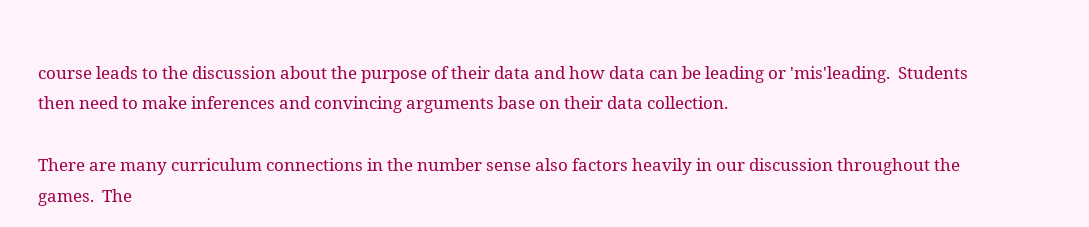course leads to the discussion about the purpose of their data and how data can be leading or 'mis'leading.  Students then need to make inferences and convincing arguments base on their data collection.

There are many curriculum connections in the number sense also factors heavily in our discussion throughout the games.  The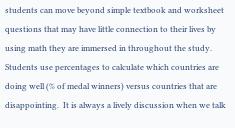students can move beyond simple textbook and worksheet questions that may have little connection to their lives by using math they are immersed in throughout the study.  Students use percentages to calculate which countries are doing well (% of medal winners) versus countries that are disappointing.  It is always a lively discussion when we talk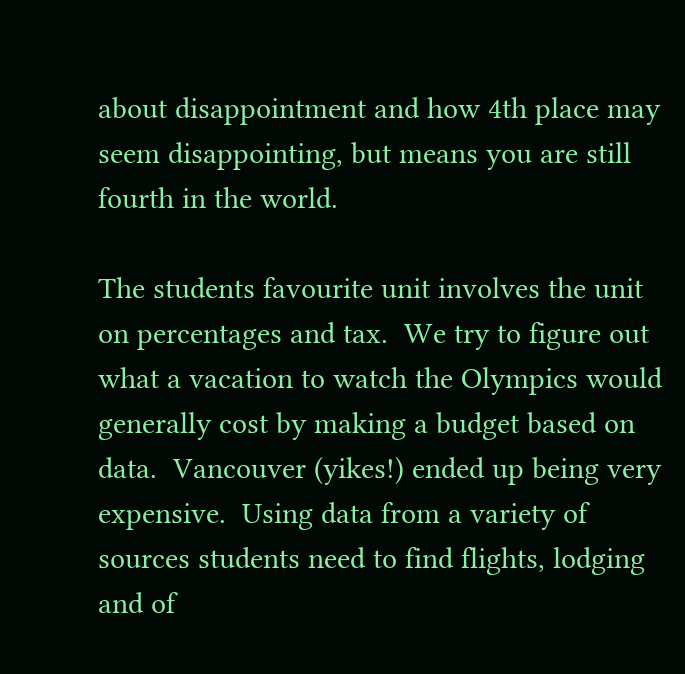about disappointment and how 4th place may seem disappointing, but means you are still fourth in the world.

The students favourite unit involves the unit on percentages and tax.  We try to figure out what a vacation to watch the Olympics would generally cost by making a budget based on data.  Vancouver (yikes!) ended up being very expensive.  Using data from a variety of sources students need to find flights, lodging and of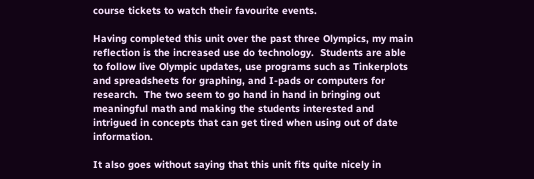course tickets to watch their favourite events.

Having completed this unit over the past three Olympics, my main reflection is the increased use do technology.  Students are able to follow live Olympic updates, use programs such as Tinkerplots and spreadsheets for graphing, and I-pads or computers for research.  The two seem to go hand in hand in bringing out meaningful math and making the students interested and intrigued in concepts that can get tired when using out of date information.

It also goes without saying that this unit fits quite nicely in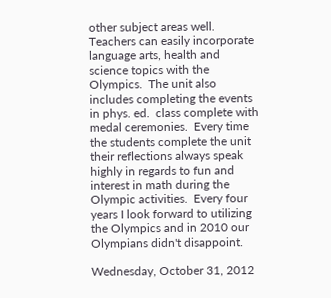other subject areas well.  Teachers can easily incorporate language arts, health and science topics with the Olympics.  The unit also includes completing the events in phys. ed.  class complete with medal ceremonies.  Every time the students complete the unit their reflections always speak highly in regards to fun and interest in math during the Olympic activities.  Every four years I look forward to utilizing the Olympics and in 2010 our Olympians didn't disappoint.

Wednesday, October 31, 2012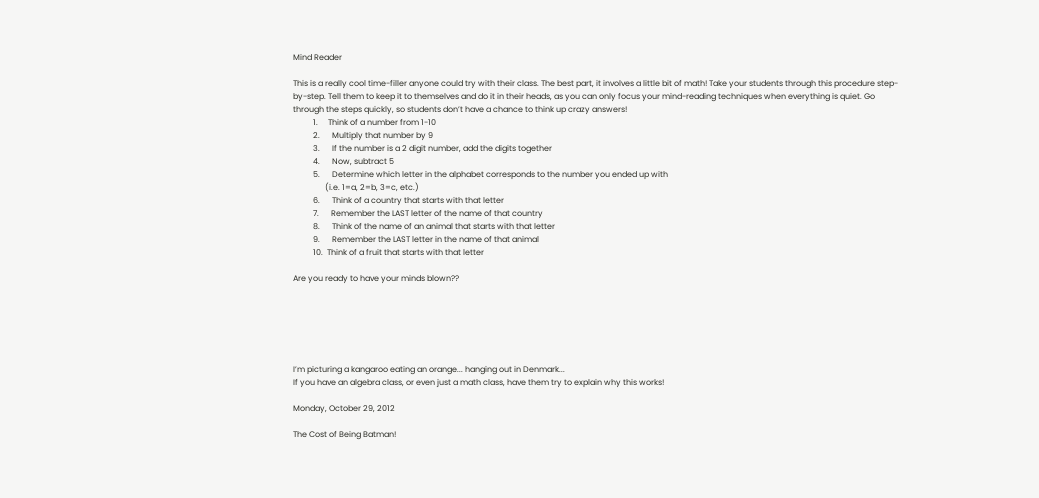Mind Reader

This is a really cool time-filler anyone could try with their class. The best part, it involves a little bit of math! Take your students through this procedure step-by-step. Tell them to keep it to themselves and do it in their heads, as you can only focus your mind-reading techniques when everything is quiet. Go through the steps quickly, so students don’t have a chance to think up crazy answers!
          1.     Think of a number from 1-10
          2.      Multiply that number by 9
          3.      If the number is a 2 digit number, add the digits together
          4.      Now, subtract 5
          5.      Determine which letter in the alphabet corresponds to the number you ended up with
                (i.e. 1=a, 2=b, 3=c, etc.)
          6.      Think of a country that starts with that letter
          7.      Remember the LAST letter of the name of that country
          8.      Think of the name of an animal that starts with that letter
          9.      Remember the LAST letter in the name of that animal
          10.  Think of a fruit that starts with that letter

Are you ready to have your minds blown??






I’m picturing a kangaroo eating an orange... hanging out in Denmark...
If you have an algebra class, or even just a math class, have them try to explain why this works!

Monday, October 29, 2012

The Cost of Being Batman!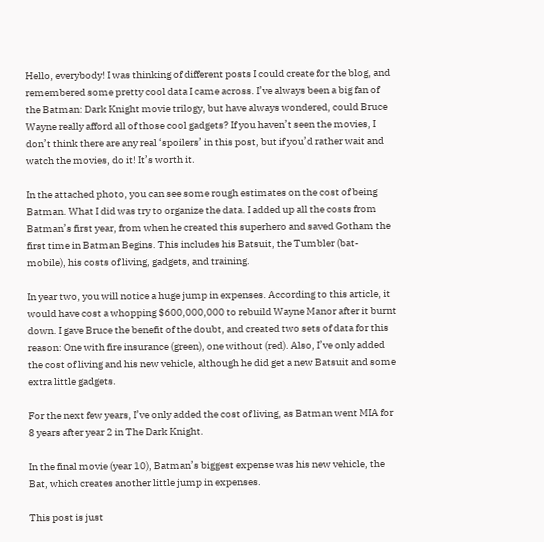Hello, everybody! I was thinking of different posts I could create for the blog, and remembered some pretty cool data I came across. I’ve always been a big fan of the Batman: Dark Knight movie trilogy, but have always wondered, could Bruce Wayne really afford all of those cool gadgets? If you haven’t seen the movies, I don’t think there are any real ‘spoilers’ in this post, but if you’d rather wait and watch the movies, do it! It’s worth it.

In the attached photo, you can see some rough estimates on the cost of being Batman. What I did was try to organize the data. I added up all the costs from Batman’s first year, from when he created this superhero and saved Gotham the first time in Batman Begins. This includes his Batsuit, the Tumbler (bat-mobile), his costs of living, gadgets, and training.

In year two, you will notice a huge jump in expenses. According to this article, it would have cost a whopping $600,000,000 to rebuild Wayne Manor after it burnt down. I gave Bruce the benefit of the doubt, and created two sets of data for this reason: One with fire insurance (green), one without (red). Also, I’ve only added the cost of living and his new vehicle, although he did get a new Batsuit and some extra little gadgets.

For the next few years, I’ve only added the cost of living, as Batman went MIA for 8 years after year 2 in The Dark Knight.

In the final movie (year 10), Batman’s biggest expense was his new vehicle, the Bat, which creates another little jump in expenses.

This post is just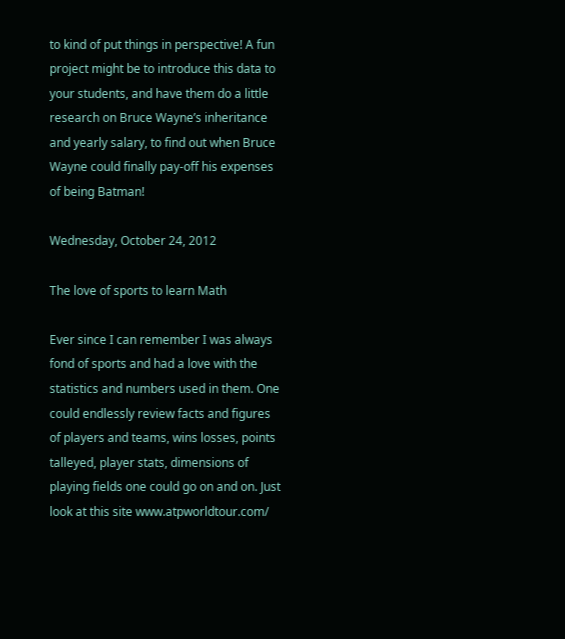to kind of put things in perspective! A fun project might be to introduce this data to your students, and have them do a little research on Bruce Wayne’s inheritance and yearly salary, to find out when Bruce Wayne could finally pay-off his expenses of being Batman!

Wednesday, October 24, 2012

The love of sports to learn Math

Ever since I can remember I was always fond of sports and had a love with the statistics and numbers used in them. One could endlessly review facts and figures of players and teams, wins losses, points talleyed, player stats, dimensions of playing fields one could go on and on. Just look at this site www.atpworldtour.com/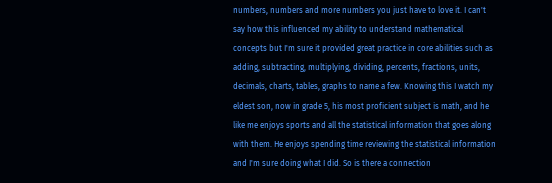numbers, numbers and more numbers you just have to love it. I can't say how this influenced my ability to understand mathematical concepts but I'm sure it provided great practice in core abilities such as adding, subtracting, multiplying, dividing, percents, fractions, units, decimals, charts, tables, graphs to name a few. Knowing this I watch my eldest son, now in grade 5, his most proficient subject is math, and he like me enjoys sports and all the statistical information that goes along with them. He enjoys spending time reviewing the statistical information and I'm sure doing what I did. So is there a connection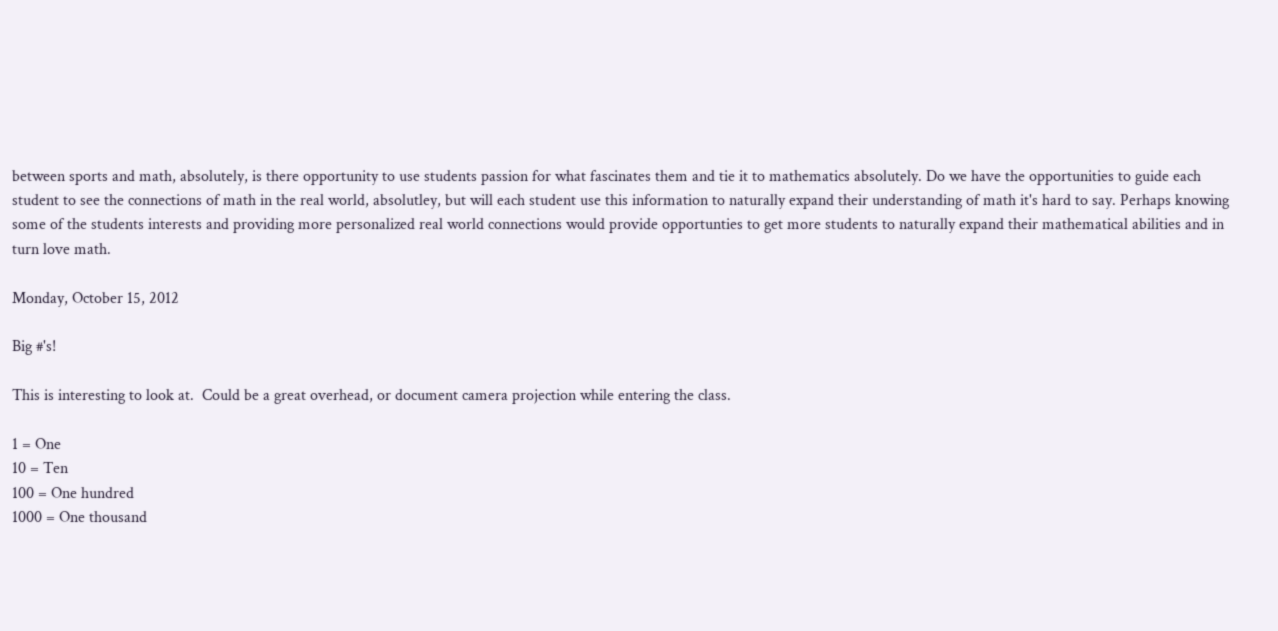between sports and math, absolutely, is there opportunity to use students passion for what fascinates them and tie it to mathematics absolutely. Do we have the opportunities to guide each student to see the connections of math in the real world, absolutley, but will each student use this information to naturally expand their understanding of math it's hard to say. Perhaps knowing some of the students interests and providing more personalized real world connections would provide opportunties to get more students to naturally expand their mathematical abilities and in turn love math.

Monday, October 15, 2012

Big #'s!

This is interesting to look at.  Could be a great overhead, or document camera projection while entering the class.

1 = One
10 = Ten
100 = One hundred
1000 = One thousand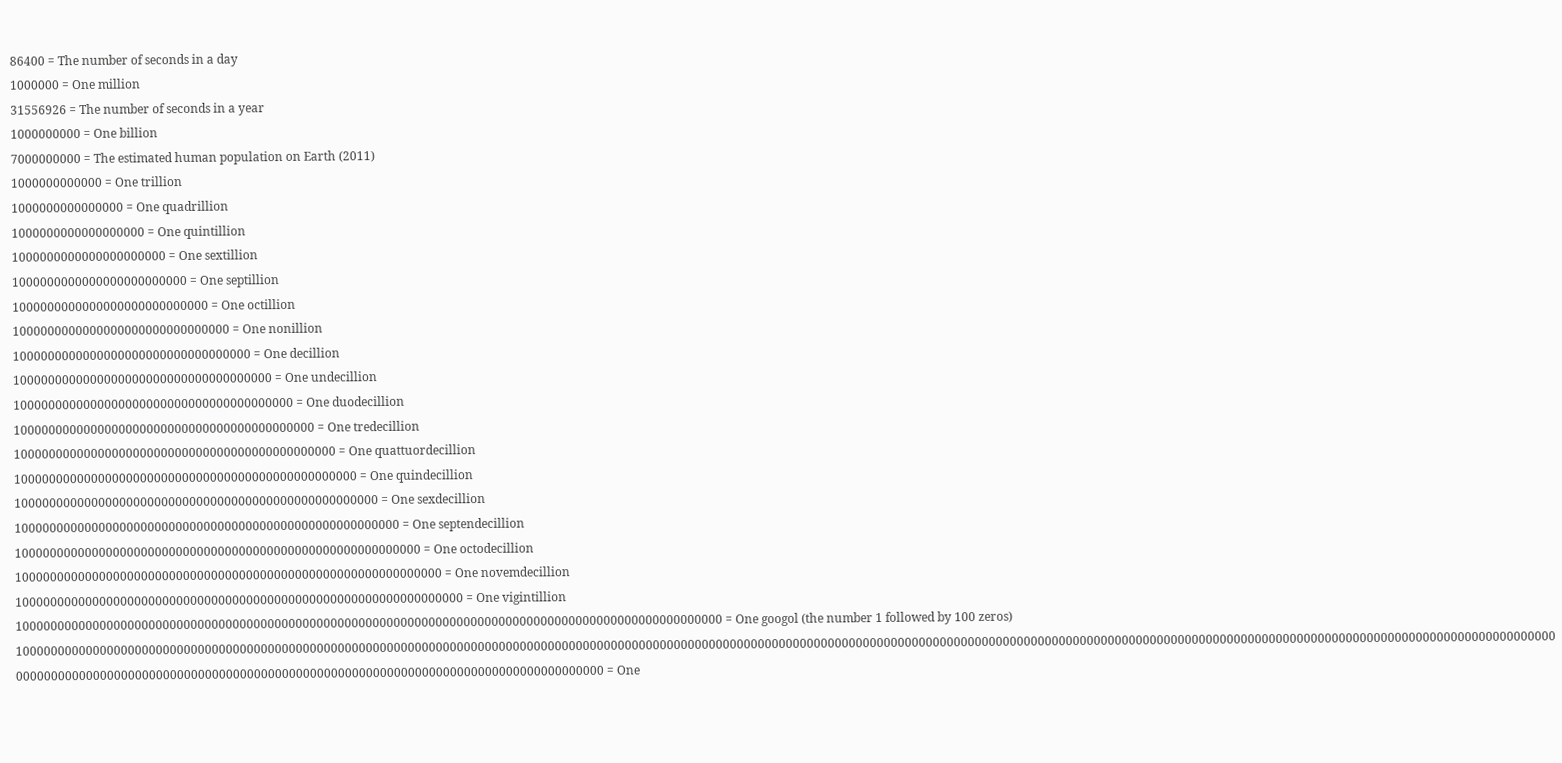86400 = The number of seconds in a day
1000000 = One million
31556926 = The number of seconds in a year
1000000000 = One billion
7000000000 = The estimated human population on Earth (2011)
1000000000000 = One trillion
1000000000000000 = One quadrillion
1000000000000000000 = One quintillion
1000000000000000000000 = One sextillion
1000000000000000000000000 = One septillion
1000000000000000000000000000 = One octillion
1000000000000000000000000000000 = One nonillion
1000000000000000000000000000000000 = One decillion
1000000000000000000000000000000000000 = One undecillion
1000000000000000000000000000000000000000 = One duodecillion
1000000000000000000000000000000000000000000 = One tredecillion
1000000000000000000000000000000000000000000000 = One quattuordecillion
1000000000000000000000000000000000000000000000000 = One quindecillion
1000000000000000000000000000000000000000000000000000 = One sexdecillion
1000000000000000000000000000000000000000000000000000000 = One septendecillion
1000000000000000000000000000000000000000000000000000000000 = One octodecillion
1000000000000000000000000000000000000000000000000000000000000 = One novemdecillion
1000000000000000000000000000000000000000000000000000000000000000 = One vigintillion
10000000000000000000000000000000000000000000000000000000000000000000000000000000000000000000000000000 = One googol (the number 1 followed by 100 zeros)
1000000000000000000000000000000000000000000000000000000000000000000000000000000000000000000000000000000000000000000000000000000000000000000000000000000000000000000000000000000000000000000000000000000000000000000000000000000000000000000000000000000000000000000000000000000000000000000000000000000000000000 = One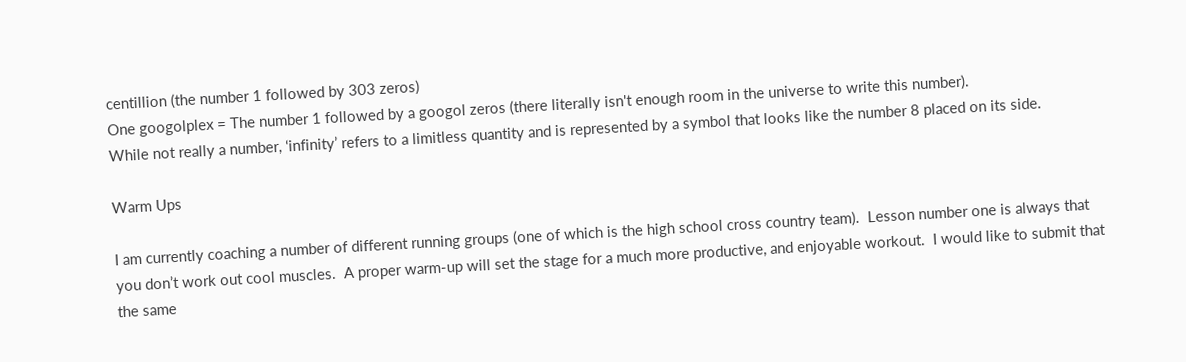centillion (the number 1 followed by 303 zeros)
One googolplex = The number 1 followed by a googol zeros (there literally isn't enough room in the universe to write this number).
While not really a number, ‘infinity’ refers to a limitless quantity and is represented by a symbol that looks like the number 8 placed on its side.

Warm Ups

I am currently coaching a number of different running groups (one of which is the high school cross country team).  Lesson number one is always that you don’t work out cool muscles.  A proper warm-up will set the stage for a much more productive, and enjoyable workout.  I would like to submit that the same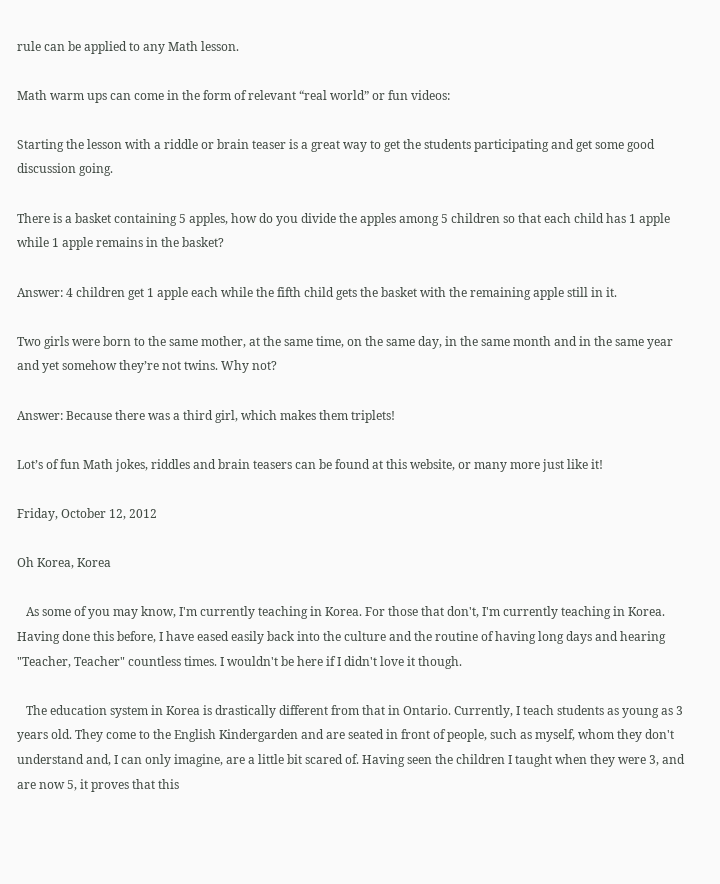rule can be applied to any Math lesson.

Math warm ups can come in the form of relevant “real world” or fun videos:

Starting the lesson with a riddle or brain teaser is a great way to get the students participating and get some good discussion going.

There is a basket containing 5 apples, how do you divide the apples among 5 children so that each child has 1 apple while 1 apple remains in the basket?

Answer: 4 children get 1 apple each while the fifth child gets the basket with the remaining apple still in it.

Two girls were born to the same mother, at the same time, on the same day, in the same month and in the same year and yet somehow they’re not twins. Why not?

Answer: Because there was a third girl, which makes them triplets!

Lot’s of fun Math jokes, riddles and brain teasers can be found at this website, or many more just like it!

Friday, October 12, 2012

Oh Korea, Korea

   As some of you may know, I'm currently teaching in Korea. For those that don't, I'm currently teaching in Korea. Having done this before, I have eased easily back into the culture and the routine of having long days and hearing "Teacher, Teacher" countless times. I wouldn't be here if I didn't love it though.

   The education system in Korea is drastically different from that in Ontario. Currently, I teach students as young as 3 years old. They come to the English Kindergarden and are seated in front of people, such as myself, whom they don't understand and, I can only imagine, are a little bit scared of. Having seen the children I taught when they were 3, and are now 5, it proves that this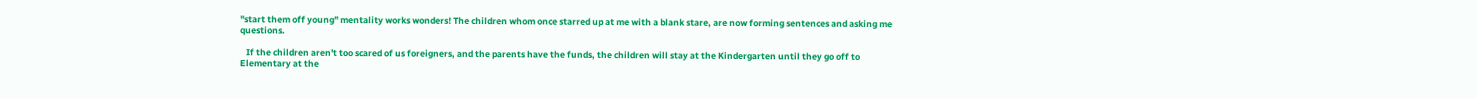"start them off young" mentality works wonders! The children whom once starred up at me with a blank stare, are now forming sentences and asking me questions.

   If the children aren't too scared of us foreigners, and the parents have the funds, the children will stay at the Kindergarten until they go off to Elementary at the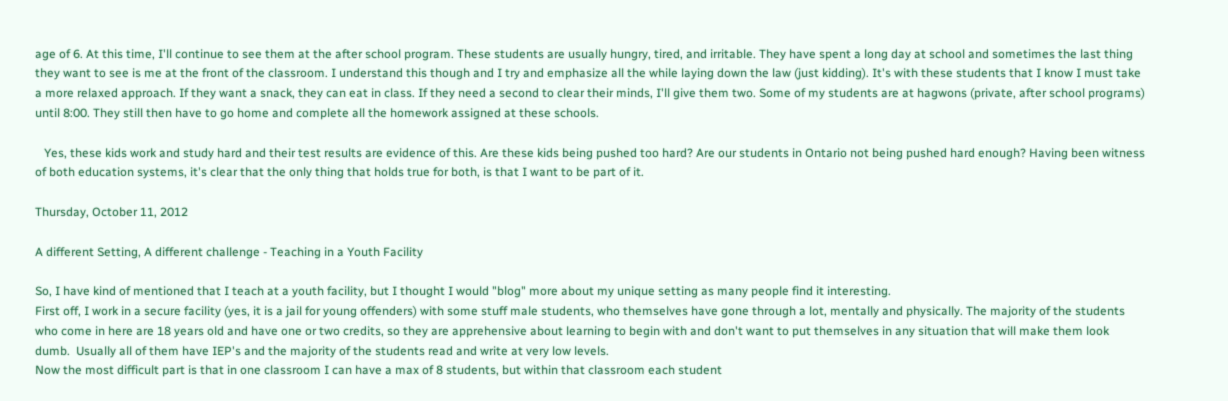age of 6. At this time, I'll continue to see them at the after school program. These students are usually hungry, tired, and irritable. They have spent a long day at school and sometimes the last thing they want to see is me at the front of the classroom. I understand this though and I try and emphasize all the while laying down the law (just kidding). It's with these students that I know I must take a more relaxed approach. If they want a snack, they can eat in class. If they need a second to clear their minds, I'll give them two. Some of my students are at hagwons (private, after school programs) until 8:00. They still then have to go home and complete all the homework assigned at these schools.

   Yes, these kids work and study hard and their test results are evidence of this. Are these kids being pushed too hard? Are our students in Ontario not being pushed hard enough? Having been witness of both education systems, it's clear that the only thing that holds true for both, is that I want to be part of it.

Thursday, October 11, 2012

A different Setting, A different challenge - Teaching in a Youth Facility

So, I have kind of mentioned that I teach at a youth facility, but I thought I would "blog" more about my unique setting as many people find it interesting.
First off, I work in a secure facility (yes, it is a jail for young offenders) with some stuff male students, who themselves have gone through a lot, mentally and physically. The majority of the students who come in here are 18 years old and have one or two credits, so they are apprehensive about learning to begin with and don't want to put themselves in any situation that will make them look dumb.  Usually all of them have IEP's and the majority of the students read and write at very low levels.
Now the most difficult part is that in one classroom I can have a max of 8 students, but within that classroom each student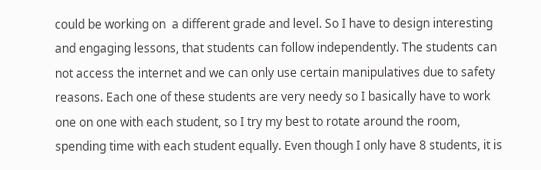could be working on  a different grade and level. So I have to design interesting and engaging lessons, that students can follow independently. The students can not access the internet and we can only use certain manipulatives due to safety reasons. Each one of these students are very needy so I basically have to work one on one with each student, so I try my best to rotate around the room, spending time with each student equally. Even though I only have 8 students, it is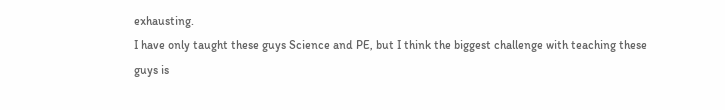exhausting.
I have only taught these guys Science and PE, but I think the biggest challenge with teaching these guys is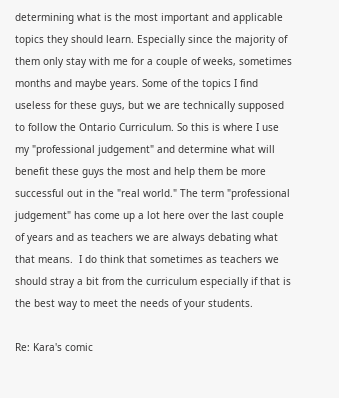determining what is the most important and applicable topics they should learn. Especially since the majority of them only stay with me for a couple of weeks, sometimes months and maybe years. Some of the topics I find useless for these guys, but we are technically supposed to follow the Ontario Curriculum. So this is where I use my "professional judgement" and determine what will benefit these guys the most and help them be more successful out in the "real world." The term "professional  judgement" has come up a lot here over the last couple of years and as teachers we are always debating what that means.  I do think that sometimes as teachers we should stray a bit from the curriculum especially if that is the best way to meet the needs of your students.

Re: Kara's comic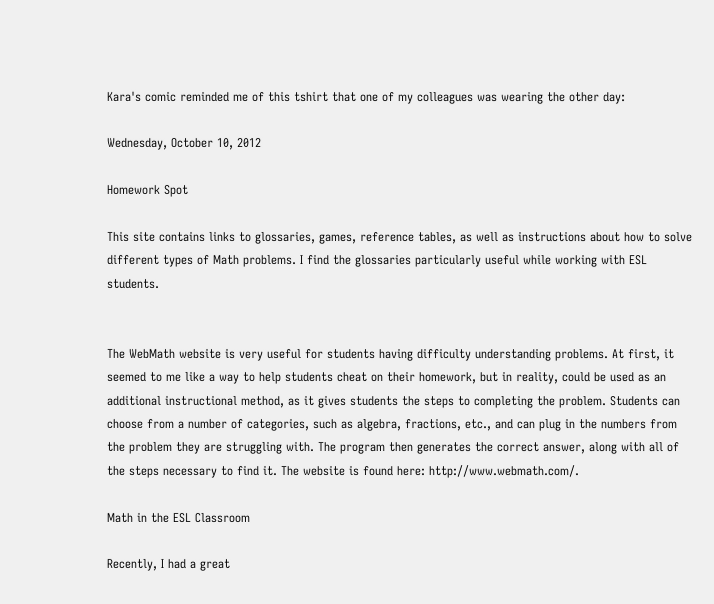Kara's comic reminded me of this tshirt that one of my colleagues was wearing the other day:

Wednesday, October 10, 2012

Homework Spot

This site contains links to glossaries, games, reference tables, as well as instructions about how to solve different types of Math problems. I find the glossaries particularly useful while working with ESL students.


The WebMath website is very useful for students having difficulty understanding problems. At first, it seemed to me like a way to help students cheat on their homework, but in reality, could be used as an additional instructional method, as it gives students the steps to completing the problem. Students can choose from a number of categories, such as algebra, fractions, etc., and can plug in the numbers from the problem they are struggling with. The program then generates the correct answer, along with all of the steps necessary to find it. The website is found here: http://www.webmath.com/.

Math in the ESL Classroom

Recently, I had a great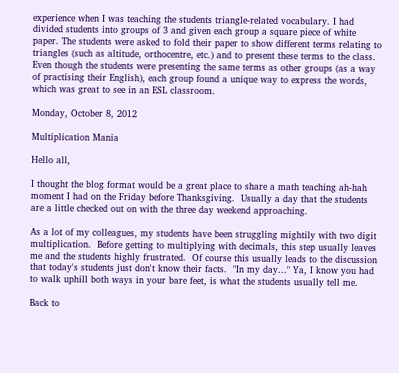experience when I was teaching the students triangle-related vocabulary. I had divided students into groups of 3 and given each group a square piece of white paper. The students were asked to fold their paper to show different terms relating to triangles (such as altitude, orthocentre, etc.) and to present these terms to the class. Even though the students were presenting the same terms as other groups (as a way of practising their English), each group found a unique way to express the words, which was great to see in an ESL classroom.

Monday, October 8, 2012

Multiplication Mania

Hello all,

I thought the blog format would be a great place to share a math teaching ah-hah moment I had on the Friday before Thanksgiving.  Usually a day that the students are a little checked out on with the three day weekend approaching.

As a lot of my colleagues, my students have been struggling mightily with two digit multiplication.  Before getting to multiplying with decimals, this step usually leaves me and the students highly frustrated.  Of course this usually leads to the discussion that today's students just don't know their facts.  "In my day..." Ya, I know you had to walk uphill both ways in your bare feet, is what the students usually tell me.

Back to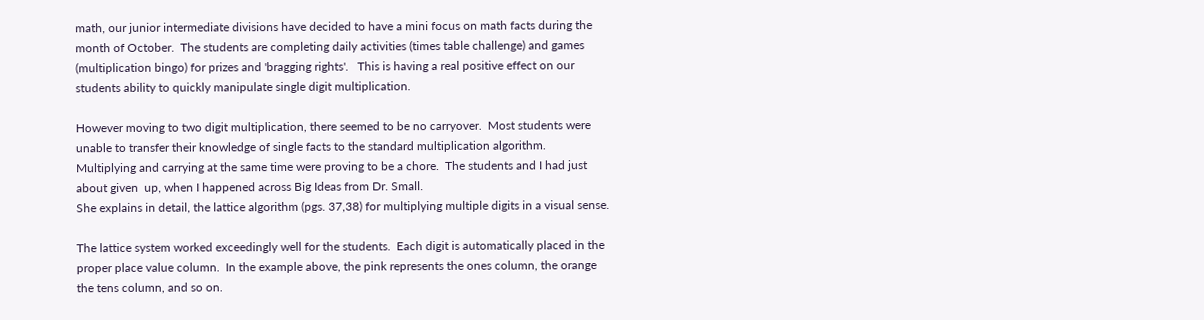math, our junior intermediate divisions have decided to have a mini focus on math facts during the month of October.  The students are completing daily activities (times table challenge) and games (multiplication bingo) for prizes and 'bragging rights'.   This is having a real positive effect on our students ability to quickly manipulate single digit multiplication.

However moving to two digit multiplication, there seemed to be no carryover.  Most students were unable to transfer their knowledge of single facts to the standard multiplication algorithm.  Multiplying and carrying at the same time were proving to be a chore.  The students and I had just about given  up, when I happened across Big Ideas from Dr. Small.
She explains in detail, the lattice algorithm (pgs. 37,38) for multiplying multiple digits in a visual sense.

The lattice system worked exceedingly well for the students.  Each digit is automatically placed in the proper place value column.  In the example above, the pink represents the ones column, the orange the tens column, and so on.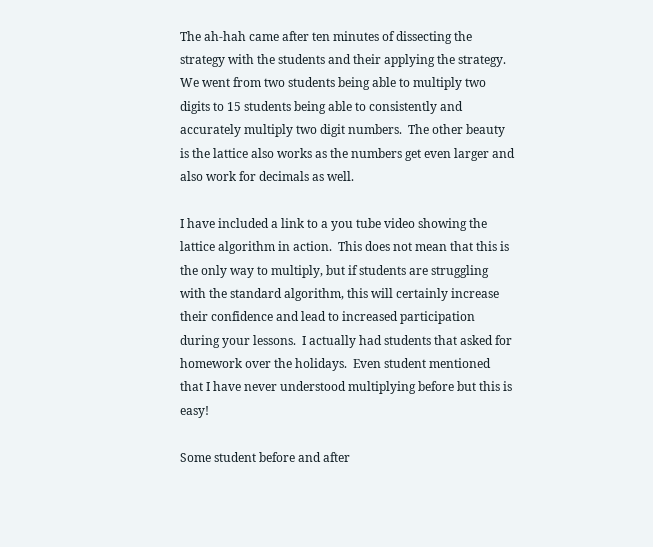The ah-hah came after ten minutes of dissecting the strategy with the students and their applying the strategy.  We went from two students being able to multiply two digits to 15 students being able to consistently and accurately multiply two digit numbers.  The other beauty is the lattice also works as the numbers get even larger and also work for decimals as well.

I have included a link to a you tube video showing the lattice algorithm in action.  This does not mean that this is the only way to multiply, but if students are struggling with the standard algorithm, this will certainly increase their confidence and lead to increased participation during your lessons.  I actually had students that asked for homework over the holidays.  Even student mentioned that I have never understood multiplying before but this is easy!

Some student before and after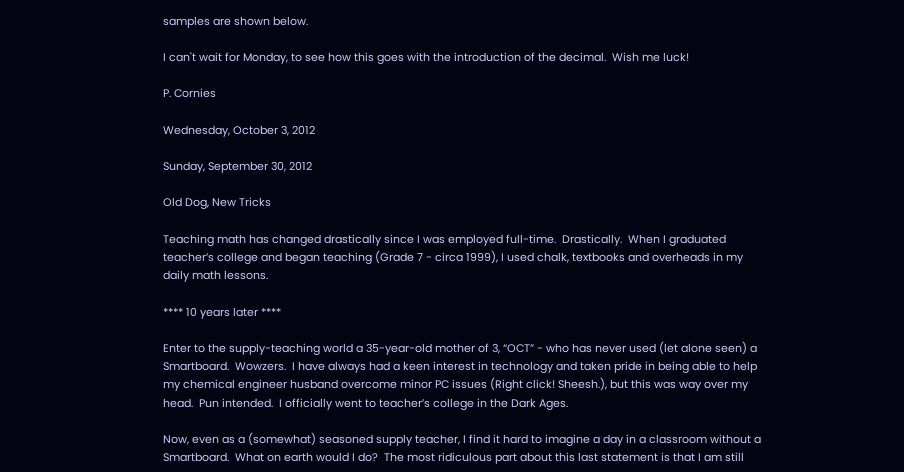samples are shown below.

I can't wait for Monday, to see how this goes with the introduction of the decimal.  Wish me luck!

P. Cornies

Wednesday, October 3, 2012

Sunday, September 30, 2012

Old Dog, New Tricks

Teaching math has changed drastically since I was employed full-time.  Drastically.  When I graduated teacher’s college and began teaching (Grade 7 - circa 1999), I used chalk, textbooks and overheads in my daily math lessons.

**** 10 years later ****

Enter to the supply-teaching world a 35-year-old mother of 3, “OCT” - who has never used (let alone seen) a Smartboard.  Wowzers.  I have always had a keen interest in technology and taken pride in being able to help my chemical engineer husband overcome minor PC issues (Right click! Sheesh.), but this was way over my head.  Pun intended.  I officially went to teacher’s college in the Dark Ages.

Now, even as a (somewhat) seasoned supply teacher, I find it hard to imagine a day in a classroom without a Smartboard.  What on earth would I do?  The most ridiculous part about this last statement is that I am still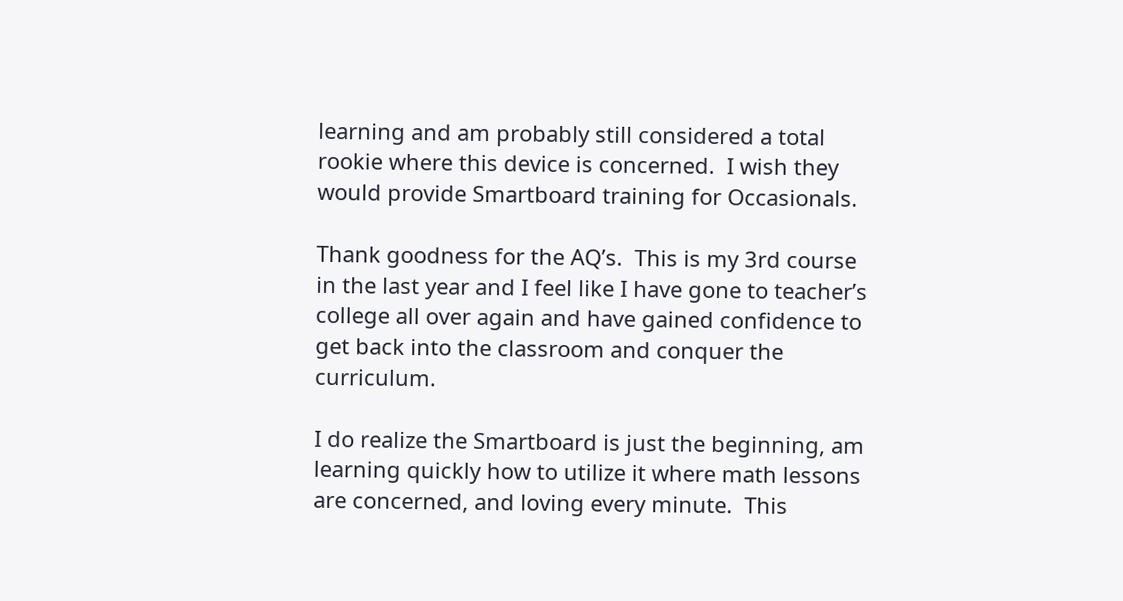learning and am probably still considered a total rookie where this device is concerned.  I wish they would provide Smartboard training for Occasionals.

Thank goodness for the AQ’s.  This is my 3rd course in the last year and I feel like I have gone to teacher’s college all over again and have gained confidence to get back into the classroom and conquer the curriculum.

I do realize the Smartboard is just the beginning, am learning quickly how to utilize it where math lessons are concerned, and loving every minute.  This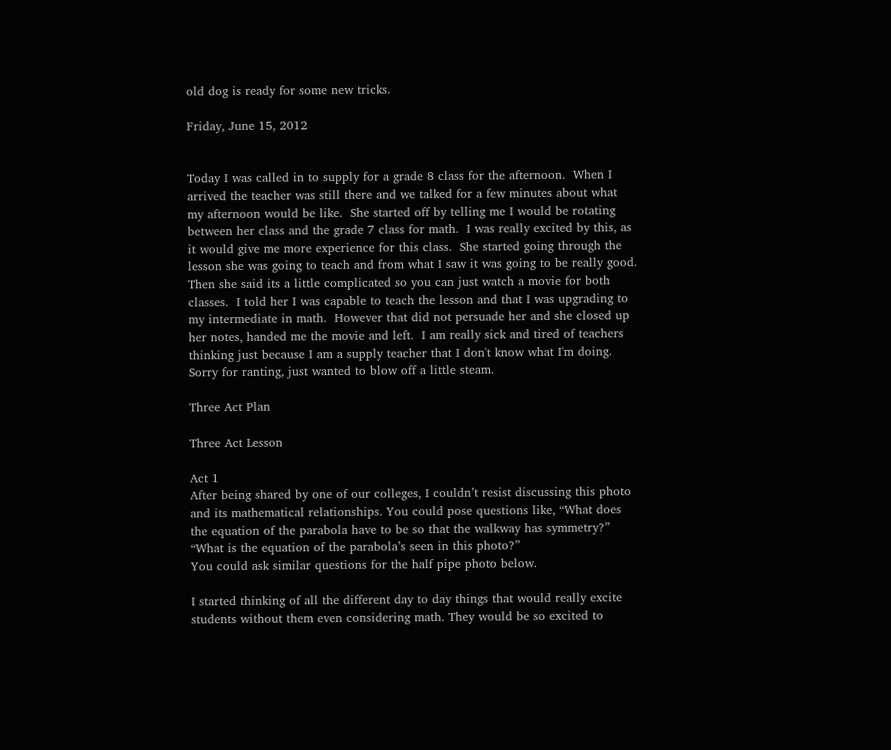old dog is ready for some new tricks.

Friday, June 15, 2012


Today I was called in to supply for a grade 8 class for the afternoon.  When I arrived the teacher was still there and we talked for a few minutes about what my afternoon would be like.  She started off by telling me I would be rotating between her class and the grade 7 class for math.  I was really excited by this, as it would give me more experience for this class.  She started going through the lesson she was going to teach and from what I saw it was going to be really good.  Then she said its a little complicated so you can just watch a movie for both classes.  I told her I was capable to teach the lesson and that I was upgrading to my intermediate in math.  However that did not persuade her and she closed up her notes, handed me the movie and left.  I am really sick and tired of teachers thinking just because I am a supply teacher that I don't know what I'm doing.  Sorry for ranting, just wanted to blow off a little steam.

Three Act Plan

Three Act Lesson

Act 1
After being shared by one of our colleges, I couldn’t resist discussing this photo and its mathematical relationships. You could pose questions like, “What does the equation of the parabola have to be so that the walkway has symmetry?” “What is the equation of the parabola’s seen in this photo?”
You could ask similar questions for the half pipe photo below.

I started thinking of all the different day to day things that would really excite students without them even considering math. They would be so excited to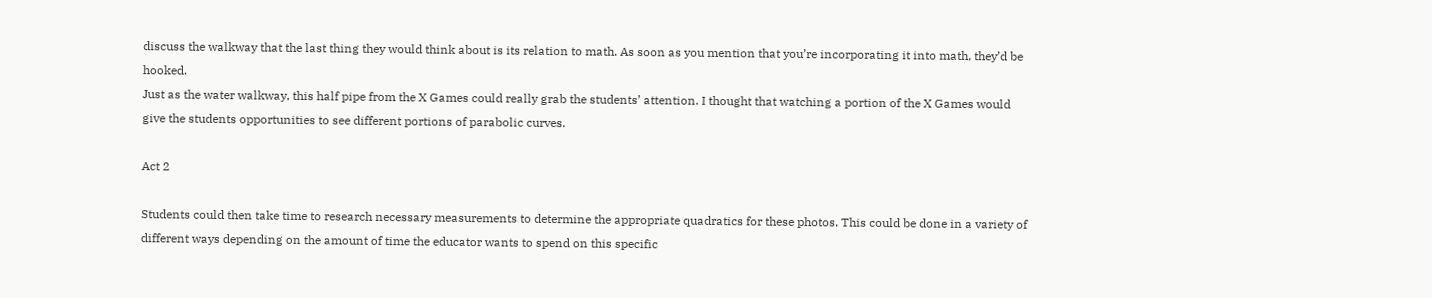discuss the walkway that the last thing they would think about is its relation to math. As soon as you mention that you’re incorporating it into math, they’d be hooked.
Just as the water walkway, this half pipe from the X Games could really grab the students’ attention. I thought that watching a portion of the X Games would give the students opportunities to see different portions of parabolic curves.

Act 2

Students could then take time to research necessary measurements to determine the appropriate quadratics for these photos. This could be done in a variety of different ways depending on the amount of time the educator wants to spend on this specific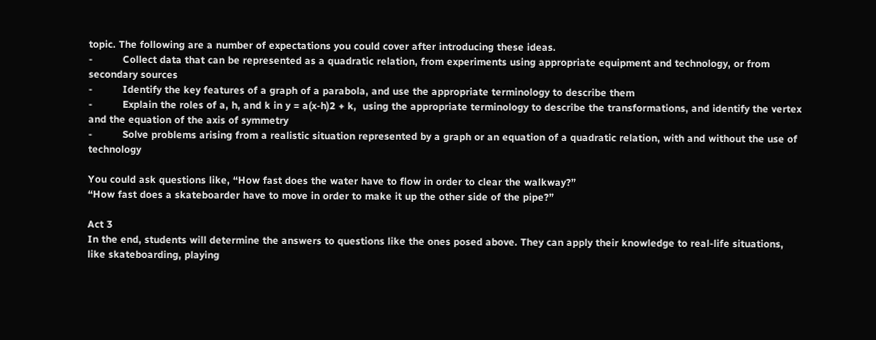topic. The following are a number of expectations you could cover after introducing these ideas.
-          Collect data that can be represented as a quadratic relation, from experiments using appropriate equipment and technology, or from secondary sources
-          Identify the key features of a graph of a parabola, and use the appropriate terminology to describe them
-          Explain the roles of a, h, and k in y = a(x-h)2 + k,  using the appropriate terminology to describe the transformations, and identify the vertex and the equation of the axis of symmetry
-          Solve problems arising from a realistic situation represented by a graph or an equation of a quadratic relation, with and without the use of technology

You could ask questions like, “How fast does the water have to flow in order to clear the walkway?”
“How fast does a skateboarder have to move in order to make it up the other side of the pipe?”

Act 3
In the end, students will determine the answers to questions like the ones posed above. They can apply their knowledge to real-life situations, like skateboarding, playing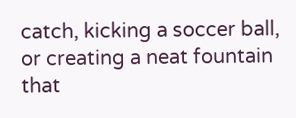catch, kicking a soccer ball, or creating a neat fountain that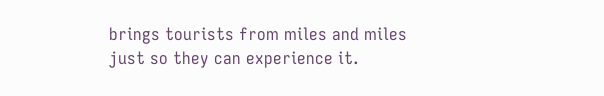brings tourists from miles and miles just so they can experience it.